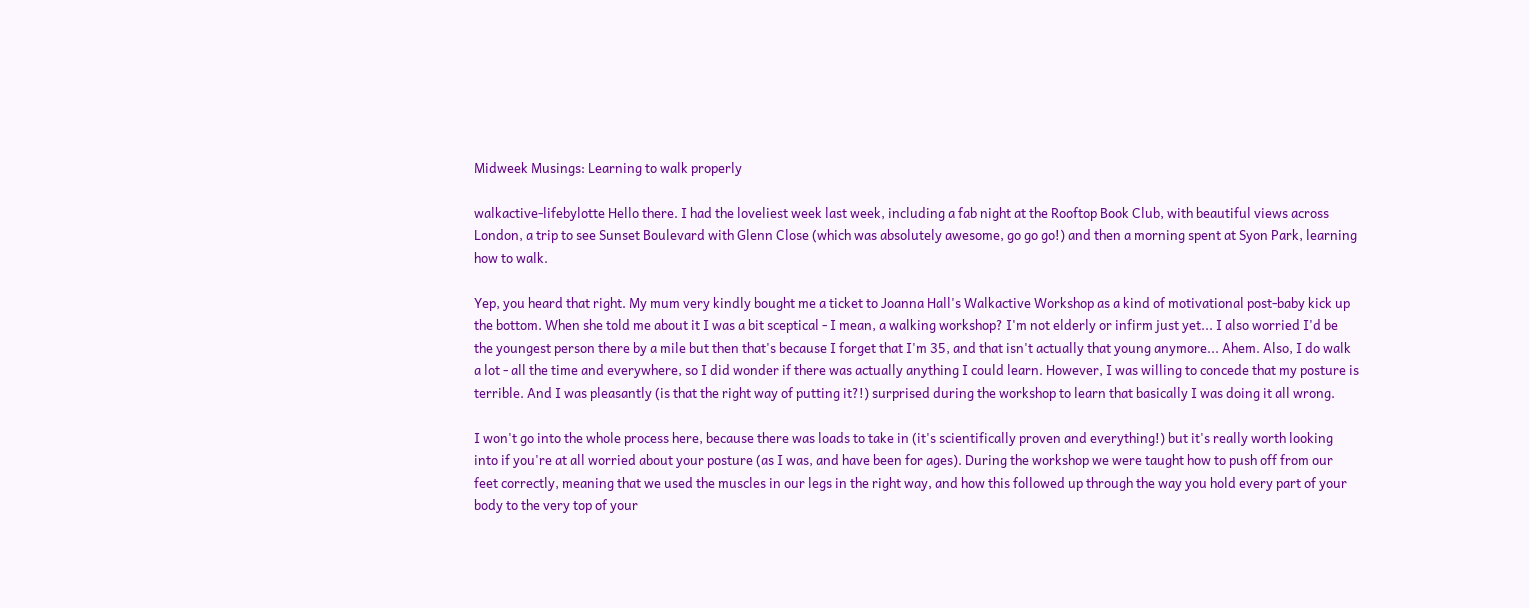Midweek Musings: Learning to walk properly

walkactive-lifebylotte Hello there. I had the loveliest week last week, including a fab night at the Rooftop Book Club, with beautiful views across London, a trip to see Sunset Boulevard with Glenn Close (which was absolutely awesome, go go go!) and then a morning spent at Syon Park, learning how to walk.

Yep, you heard that right. My mum very kindly bought me a ticket to Joanna Hall's Walkactive Workshop as a kind of motivational post-baby kick up the bottom. When she told me about it I was a bit sceptical - I mean, a walking workshop? I'm not elderly or infirm just yet... I also worried I'd be the youngest person there by a mile but then that's because I forget that I'm 35, and that isn't actually that young anymore... Ahem. Also, I do walk a lot - all the time and everywhere, so I did wonder if there was actually anything I could learn. However, I was willing to concede that my posture is terrible. And I was pleasantly (is that the right way of putting it?!) surprised during the workshop to learn that basically I was doing it all wrong.

I won't go into the whole process here, because there was loads to take in (it's scientifically proven and everything!) but it's really worth looking into if you're at all worried about your posture (as I was, and have been for ages). During the workshop we were taught how to push off from our feet correctly, meaning that we used the muscles in our legs in the right way, and how this followed up through the way you hold every part of your body to the very top of your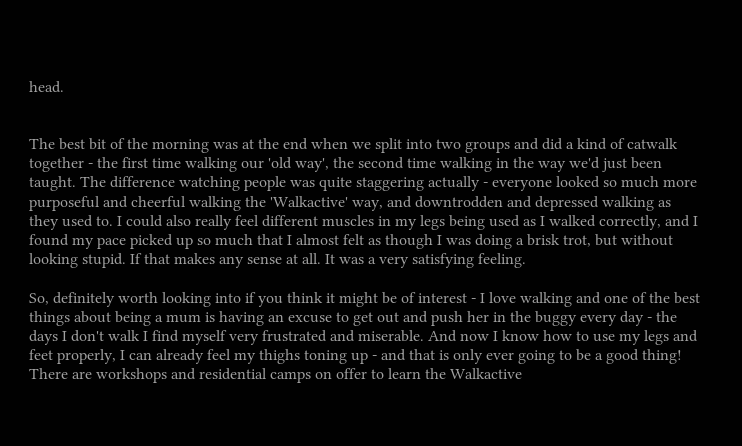head.


The best bit of the morning was at the end when we split into two groups and did a kind of catwalk together - the first time walking our 'old way', the second time walking in the way we'd just been taught. The difference watching people was quite staggering actually - everyone looked so much more purposeful and cheerful walking the 'Walkactive' way, and downtrodden and depressed walking as they used to. I could also really feel different muscles in my legs being used as I walked correctly, and I found my pace picked up so much that I almost felt as though I was doing a brisk trot, but without looking stupid. If that makes any sense at all. It was a very satisfying feeling.

So, definitely worth looking into if you think it might be of interest - I love walking and one of the best things about being a mum is having an excuse to get out and push her in the buggy every day - the days I don't walk I find myself very frustrated and miserable. And now I know how to use my legs and feet properly, I can already feel my thighs toning up - and that is only ever going to be a good thing! There are workshops and residential camps on offer to learn the Walkactive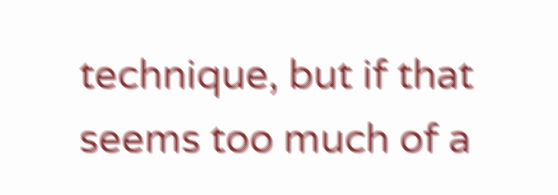technique, but if that seems too much of a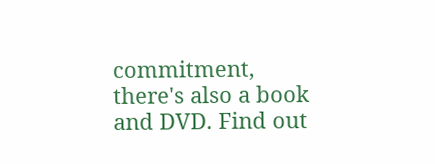commitment, there's also a book and DVD. Find out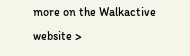more on the Walkactive website >